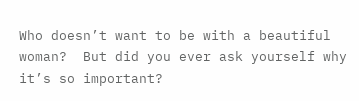Who doesn’t want to be with a beautiful woman?  But did you ever ask yourself why it’s so important?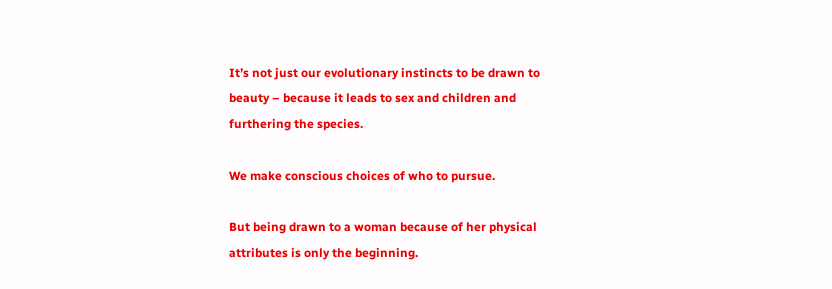It’s not just our evolutionary instincts to be drawn to beauty – because it leads to sex and children and furthering the species.

We make conscious choices of who to pursue.

But being drawn to a woman because of her physical attributes is only the beginning.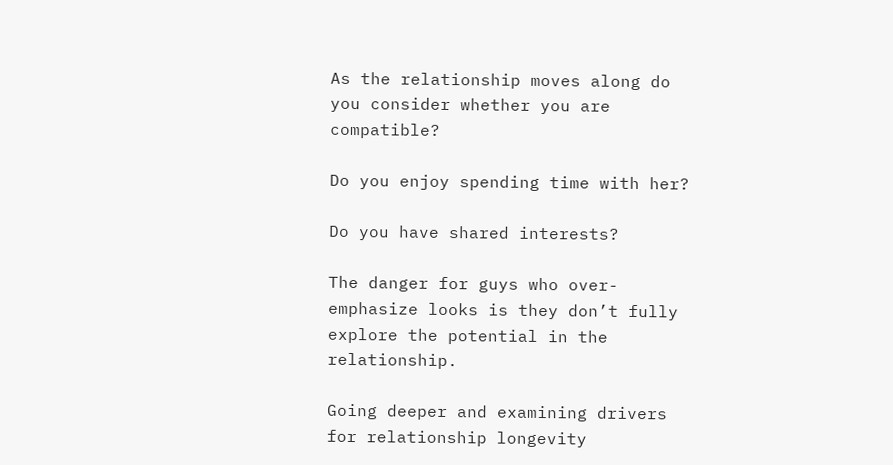As the relationship moves along do you consider whether you are compatible?

Do you enjoy spending time with her?

Do you have shared interests?

The danger for guys who over-emphasize looks is they don’t fully explore the potential in the relationship.

Going deeper and examining drivers for relationship longevity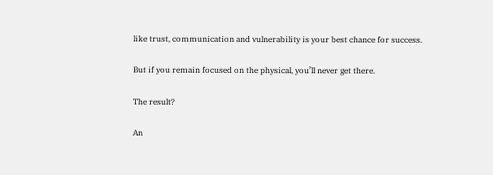like trust, communication and vulnerability is your best chance for success.

But if you remain focused on the physical, you’ll never get there.

The result?

An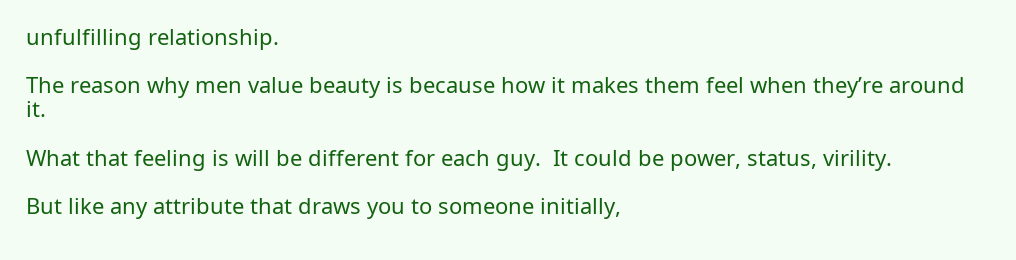unfulfilling relationship.

The reason why men value beauty is because how it makes them feel when they’re around it.

What that feeling is will be different for each guy.  It could be power, status, virility.

But like any attribute that draws you to someone initially,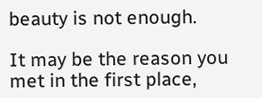beauty is not enough.

It may be the reason you met in the first place,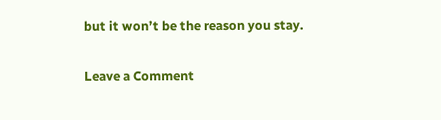but it won’t be the reason you stay.

Leave a Comment